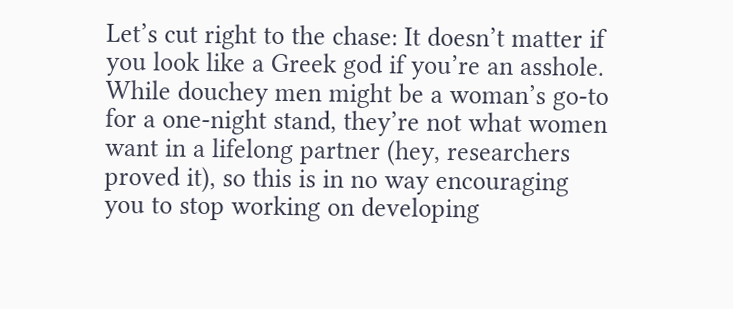Let’s cut right to the chase: It doesn’t matter if you look like a Greek god if you’re an asshole. While douchey men might be a woman’s go-to for a one-night stand, they’re not what women want in a lifelong partner (hey, researchers proved it), so this is in no way encouraging you to stop working on developing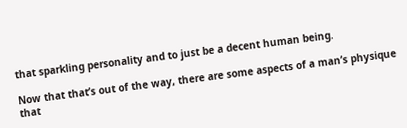that sparkling personality and to just be a decent human being.

Now that that’s out of the way, there are some aspects of a man’s physique that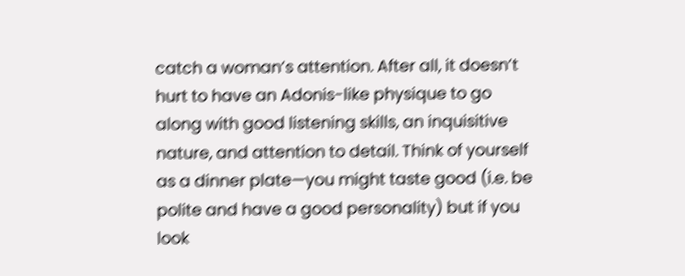catch a woman’s attention. After all, it doesn’t hurt to have an Adonis-like physique to go along with good listening skills, an inquisitive nature, and attention to detail. Think of yourself as a dinner plate—you might taste good (i.e. be polite and have a good personality) but if you look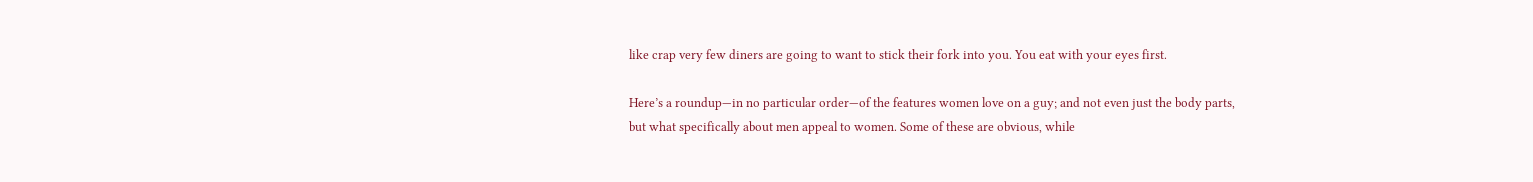like crap very few diners are going to want to stick their fork into you. You eat with your eyes first.

Here’s a roundup—in no particular order—of the features women love on a guy; and not even just the body parts, but what specifically about men appeal to women. Some of these are obvious, while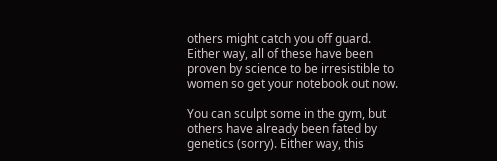others might catch you off guard. Either way, all of these have been proven by science to be irresistible to women so get your notebook out now.

You can sculpt some in the gym, but others have already been fated by genetics (sorry). Either way, this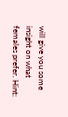will give you some insight on what females prefer. Hint: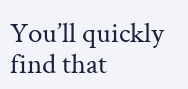You’ll quickly find that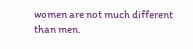women are not much different than men.